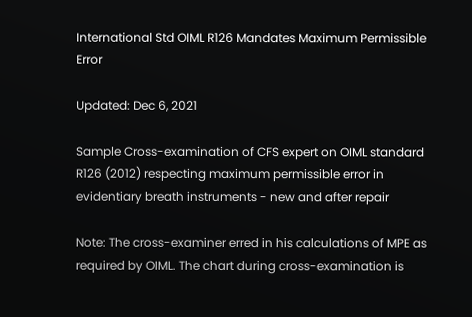International Std OIML R126 Mandates Maximum Permissible Error

Updated: Dec 6, 2021

Sample Cross-examination of CFS expert on OIML standard R126 (2012) respecting maximum permissible error in evidentiary breath instruments - new and after repair

Note: The cross-examiner erred in his calculations of MPE as required by OIML. The chart during cross-examination is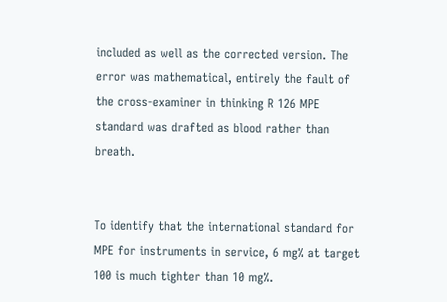included as well as the corrected version. The error was mathematical, entirely the fault of the cross-examiner in thinking R 126 MPE standard was drafted as blood rather than breath.


To identify that the international standard for MPE for instruments in service, 6 mg% at target 100 is much tighter than 10 mg%.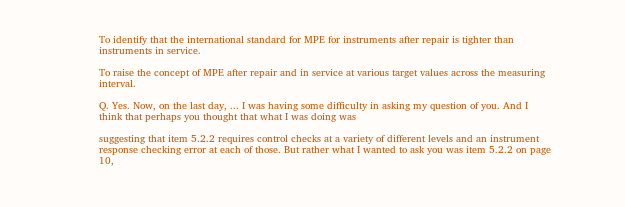To identify that the international standard for MPE for instruments after repair is tighter than instruments in service.

To raise the concept of MPE after repair and in service at various target values across the measuring interval.

Q. Yes. Now, on the last day, ... I was having some difficulty in asking my question of you. And I think that perhaps you thought that what I was doing was

suggesting that item 5.2.2 requires control checks at a variety of different levels and an instrument response checking error at each of those. But rather what I wanted to ask you was item 5.2.2 on page 10,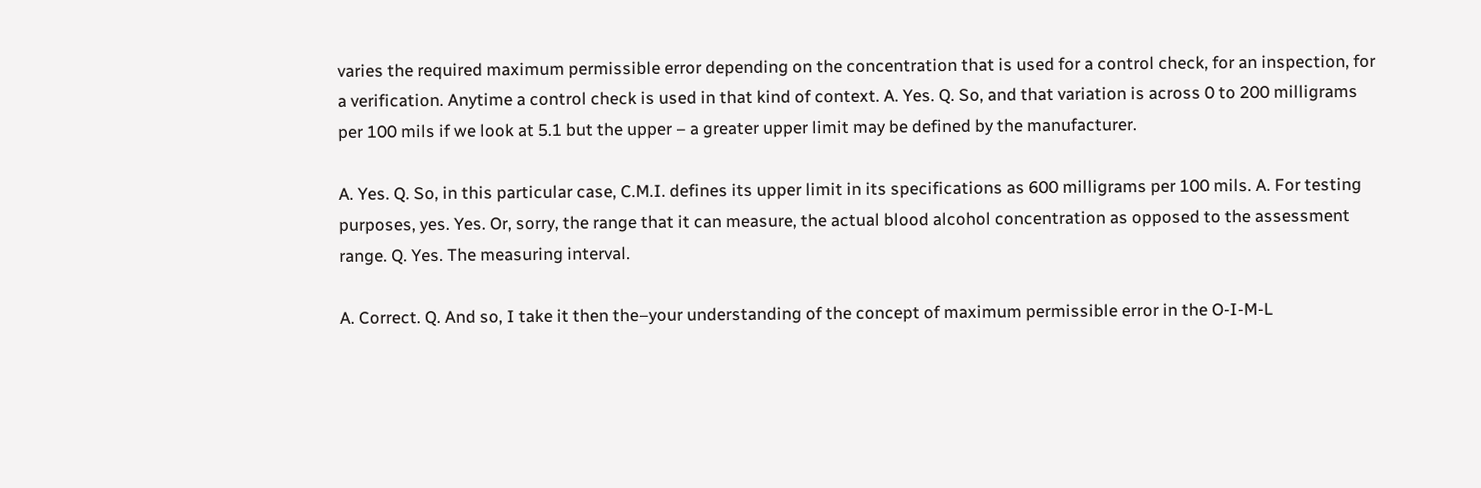varies the required maximum permissible error depending on the concentration that is used for a control check, for an inspection, for a verification. Anytime a control check is used in that kind of context. A. Yes. Q. So, and that variation is across 0 to 200 milligrams per 100 mils if we look at 5.1 but the upper – a greater upper limit may be defined by the manufacturer.

A. Yes. Q. So, in this particular case, C.M.I. defines its upper limit in its specifications as 600 milligrams per 100 mils. A. For testing purposes, yes. Yes. Or, sorry, the range that it can measure, the actual blood alcohol concentration as opposed to the assessment range. Q. Yes. The measuring interval.

A. Correct. Q. And so, I take it then the–your understanding of the concept of maximum permissible error in the O-I-M-L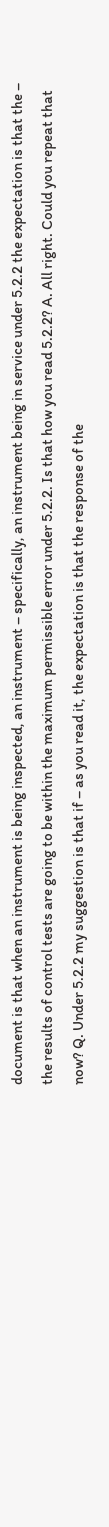document is that when an instrument is being inspected, an instrument – specifically, an instrument being in service under 5.2.2 the expectation is that the – the results of control tests are going to be within the maximum permissible error under 5.2.2. Is that how you read 5.2.2? A. All right. Could you repeat that now? Q. Under 5.2.2 my suggestion is that if – as you read it, the expectation is that the response of the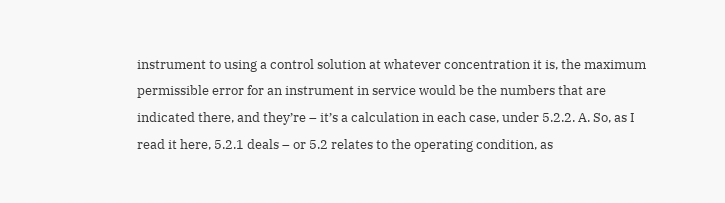instrument to using a control solution at whatever concentration it is, the maximum permissible error for an instrument in service would be the numbers that are indicated there, and they’re – it’s a calculation in each case, under 5.2.2. A. So, as I read it here, 5.2.1 deals – or 5.2 relates to the operating condition, as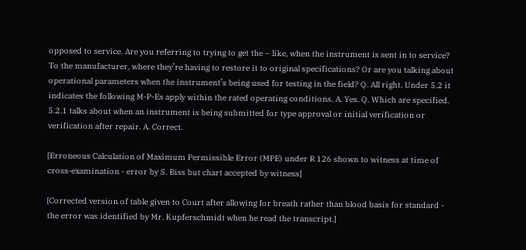opposed to service. Are you referring to trying to get the – like, when the instrument is sent in to service? To the manufacturer, where they’re having to restore it to original specifications? Or are you talking about operational parameters when the instrument’s being used for testing in the field? Q. All right. Under 5.2 it indicates the following M-P-Es apply within the rated operating conditions. A. Yes. Q. Which are specified. 5.2.1 talks about when an instrument is being submitted for type approval or initial verification or verification after repair. A. Correct.

[Erroneous Calculation of Maximum Permissible Error (MPE) under R 126 shown to witness at time of cross-examination - error by S. Biss but chart accepted by witness]

[Corrected version of table given to Court after allowing for breath rather than blood basis for standard - the error was identified by Mr. Kupferschmidt when he read the transcript.]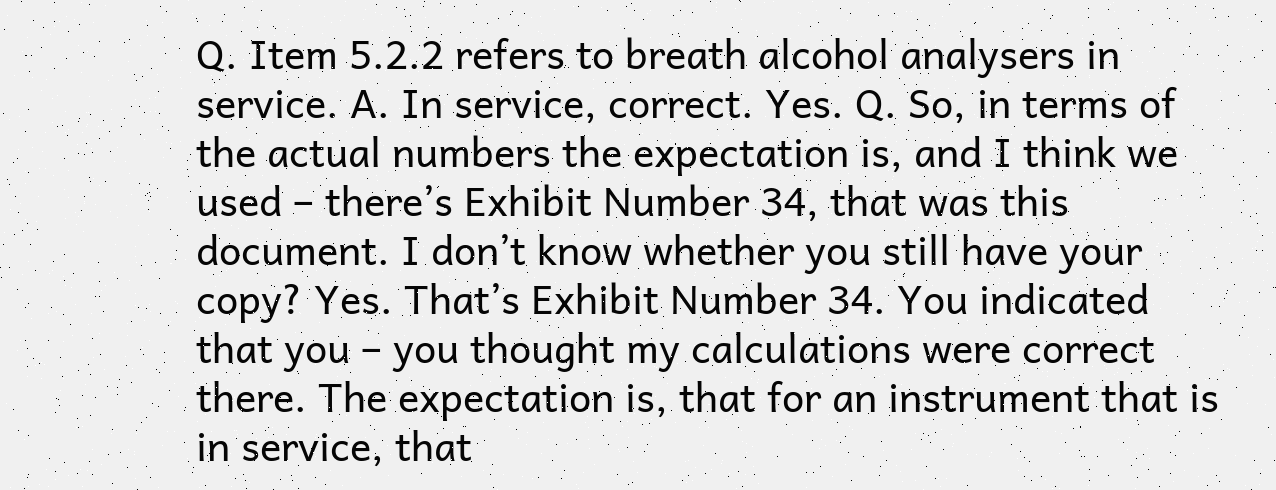Q. Item 5.2.2 refers to breath alcohol analysers in service. A. In service, correct. Yes. Q. So, in terms of the actual numbers the expectation is, and I think we used – there’s Exhibit Number 34, that was this document. I don’t know whether you still have your copy? Yes. That’s Exhibit Number 34. You indicated that you – you thought my calculations were correct there. The expectation is, that for an instrument that is in service, that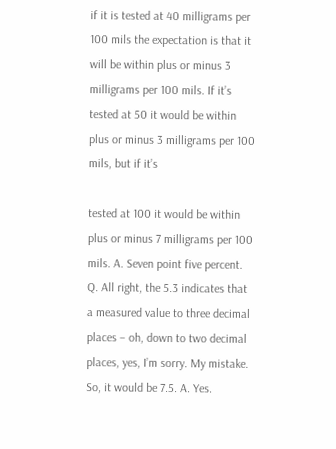if it is tested at 40 milligrams per 100 mils the expectation is that it will be within plus or minus 3 milligrams per 100 mils. If it’s tested at 50 it would be within plus or minus 3 milligrams per 100 mils, but if it’s

tested at 100 it would be within plus or minus 7 milligrams per 100 mils. A. Seven point five percent. Q. All right, the 5.3 indicates that a measured value to three decimal places – oh, down to two decimal places, yes, I’m sorry. My mistake. So, it would be 7.5. A. Yes.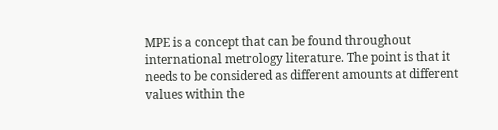MPE is a concept that can be found throughout international metrology literature. The point is that it needs to be considered as different amounts at different values within the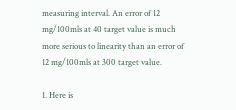measuring interval. An error of 12 mg/100mls at 40 target value is much more serious to linearity than an error of 12 mg/100mls at 300 target value.

1. Here is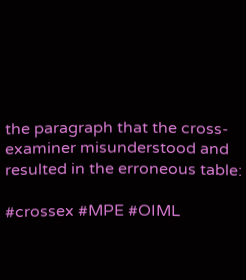the paragraph that the cross-examiner misunderstood and resulted in the erroneous table:

#crossex #MPE #OIML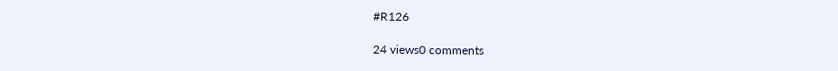#R126

24 views0 comments